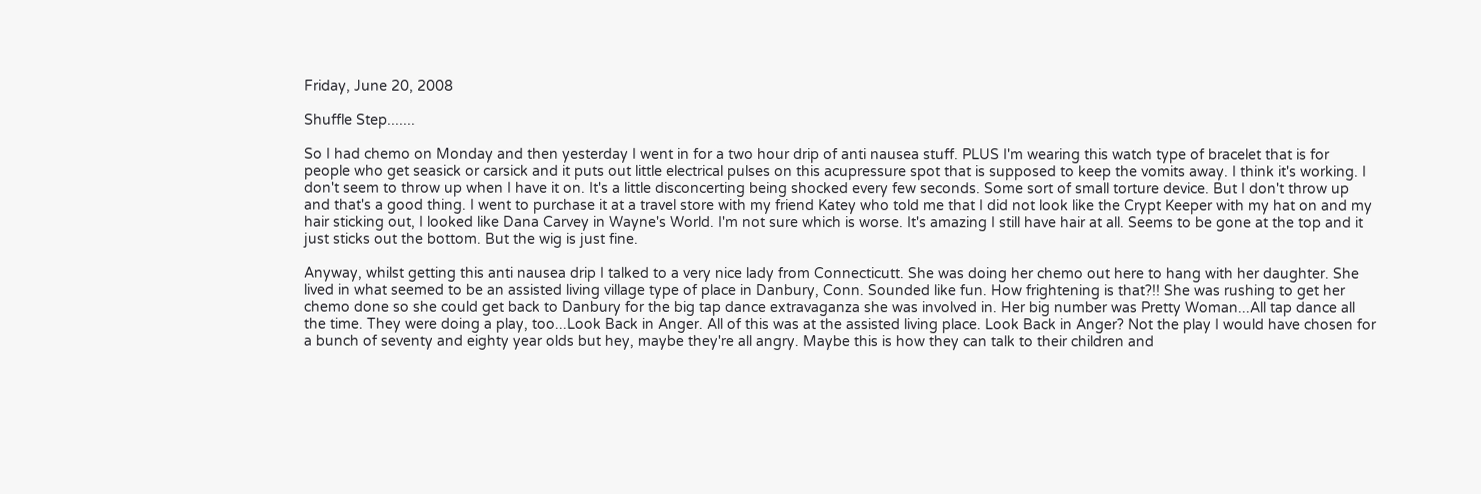Friday, June 20, 2008

Shuffle Step.......

So I had chemo on Monday and then yesterday I went in for a two hour drip of anti nausea stuff. PLUS I'm wearing this watch type of bracelet that is for people who get seasick or carsick and it puts out little electrical pulses on this acupressure spot that is supposed to keep the vomits away. I think it's working. I don't seem to throw up when I have it on. It's a little disconcerting being shocked every few seconds. Some sort of small torture device. But I don't throw up and that's a good thing. I went to purchase it at a travel store with my friend Katey who told me that I did not look like the Crypt Keeper with my hat on and my hair sticking out, I looked like Dana Carvey in Wayne's World. I'm not sure which is worse. It's amazing I still have hair at all. Seems to be gone at the top and it just sticks out the bottom. But the wig is just fine.

Anyway, whilst getting this anti nausea drip I talked to a very nice lady from Connecticutt. She was doing her chemo out here to hang with her daughter. She lived in what seemed to be an assisted living village type of place in Danbury, Conn. Sounded like fun. How frightening is that?!! She was rushing to get her chemo done so she could get back to Danbury for the big tap dance extravaganza she was involved in. Her big number was Pretty Woman...All tap dance all the time. They were doing a play, too...Look Back in Anger. All of this was at the assisted living place. Look Back in Anger? Not the play I would have chosen for a bunch of seventy and eighty year olds but hey, maybe they're all angry. Maybe this is how they can talk to their children and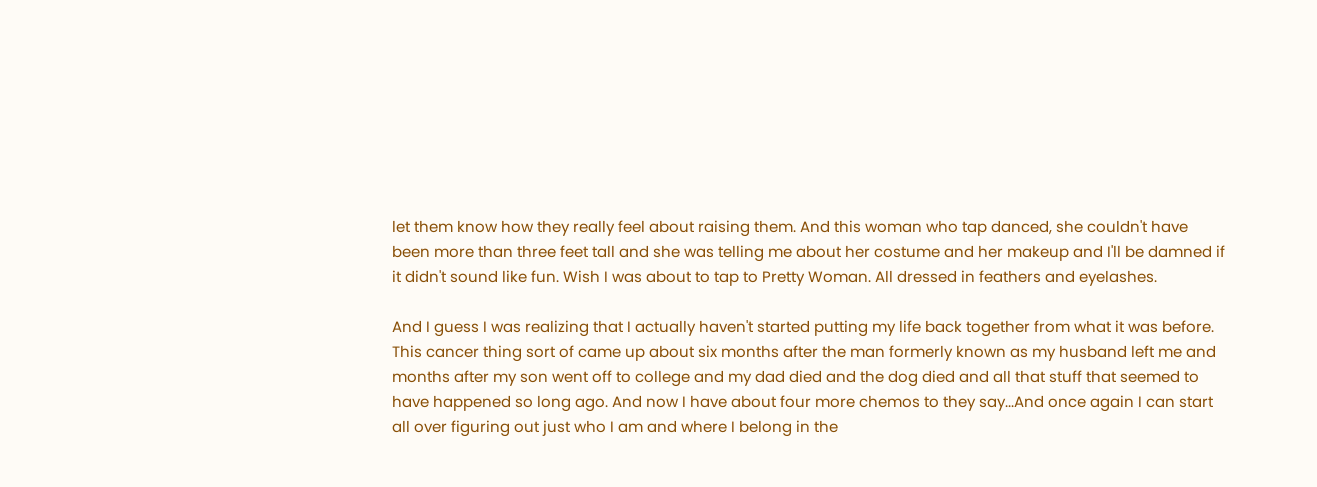let them know how they really feel about raising them. And this woman who tap danced, she couldn't have been more than three feet tall and she was telling me about her costume and her makeup and I'll be damned if it didn't sound like fun. Wish I was about to tap to Pretty Woman. All dressed in feathers and eyelashes.

And I guess I was realizing that I actually haven't started putting my life back together from what it was before. This cancer thing sort of came up about six months after the man formerly known as my husband left me and months after my son went off to college and my dad died and the dog died and all that stuff that seemed to have happened so long ago. And now I have about four more chemos to they say...And once again I can start all over figuring out just who I am and where I belong in the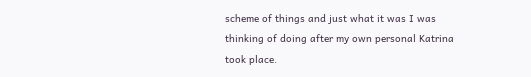scheme of things and just what it was I was thinking of doing after my own personal Katrina took place.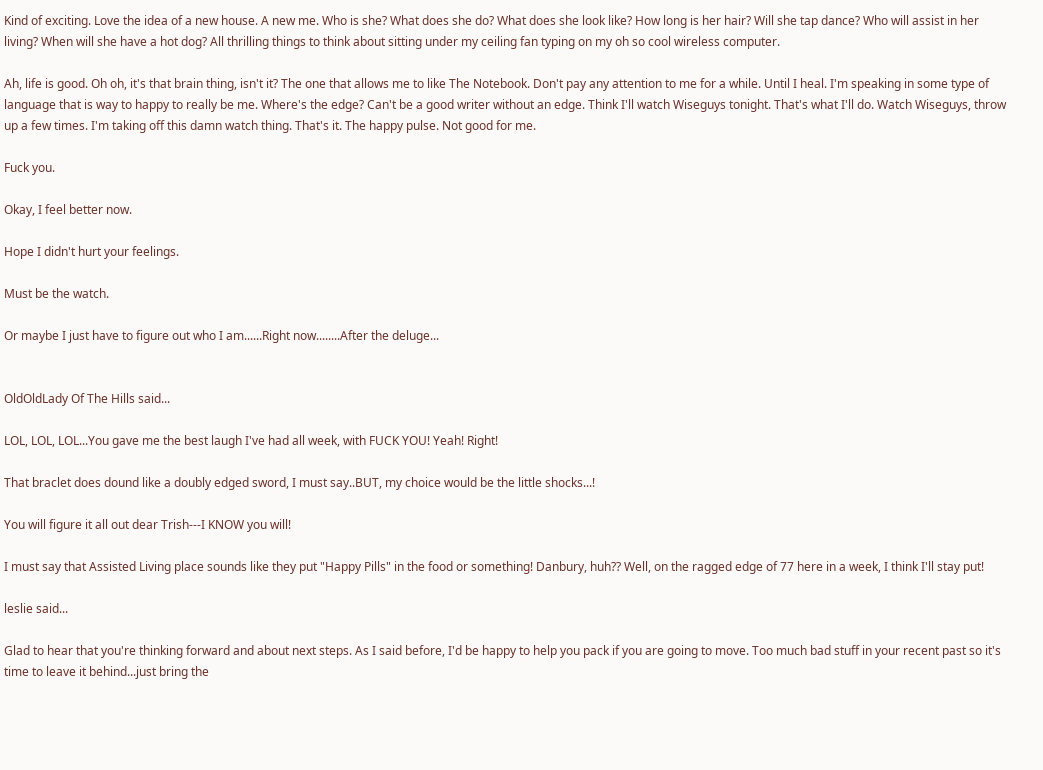Kind of exciting. Love the idea of a new house. A new me. Who is she? What does she do? What does she look like? How long is her hair? Will she tap dance? Who will assist in her living? When will she have a hot dog? All thrilling things to think about sitting under my ceiling fan typing on my oh so cool wireless computer.

Ah, life is good. Oh oh, it's that brain thing, isn't it? The one that allows me to like The Notebook. Don't pay any attention to me for a while. Until I heal. I'm speaking in some type of language that is way to happy to really be me. Where's the edge? Can't be a good writer without an edge. Think I'll watch Wiseguys tonight. That's what I'll do. Watch Wiseguys, throw up a few times. I'm taking off this damn watch thing. That's it. The happy pulse. Not good for me.

Fuck you.

Okay, I feel better now.

Hope I didn't hurt your feelings.

Must be the watch.

Or maybe I just have to figure out who I am......Right now........After the deluge...


OldOldLady Of The Hills said...

LOL, LOL, LOL...You gave me the best laugh I've had all week, with FUCK YOU! Yeah! Right!

That braclet does dound like a doubly edged sword, I must say..BUT, my choice would be the little shocks...!

You will figure it all out dear Trish---I KNOW you will!

I must say that Assisted Living place sounds like they put "Happy Pills" in the food or something! Danbury, huh?? Well, on the ragged edge of 77 here in a week, I think I'll stay put!

leslie said...

Glad to hear that you're thinking forward and about next steps. As I said before, I'd be happy to help you pack if you are going to move. Too much bad stuff in your recent past so it's time to leave it behind...just bring the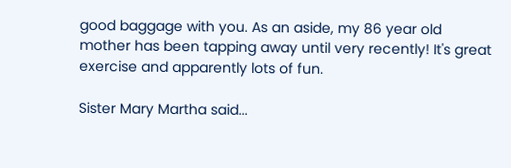good baggage with you. As an aside, my 86 year old mother has been tapping away until very recently! It's great exercise and apparently lots of fun.

Sister Mary Martha said...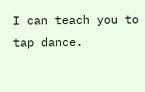I can teach you to tap dance.